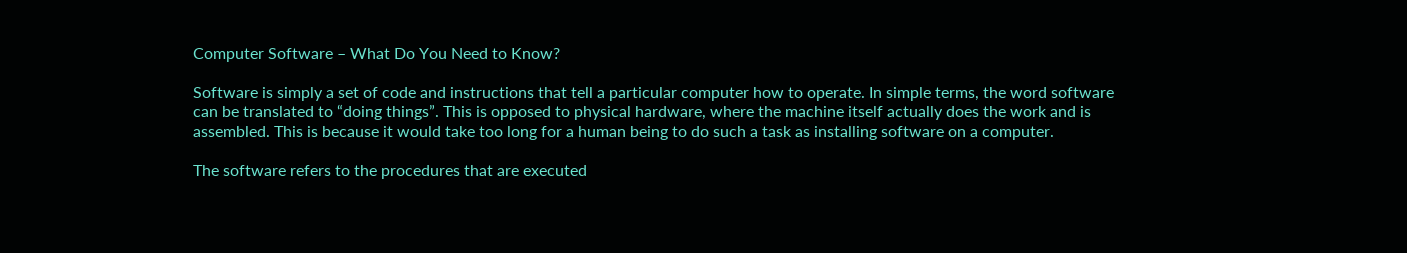Computer Software – What Do You Need to Know?

Software is simply a set of code and instructions that tell a particular computer how to operate. In simple terms, the word software can be translated to “doing things”. This is opposed to physical hardware, where the machine itself actually does the work and is assembled. This is because it would take too long for a human being to do such a task as installing software on a computer.

The software refers to the procedures that are executed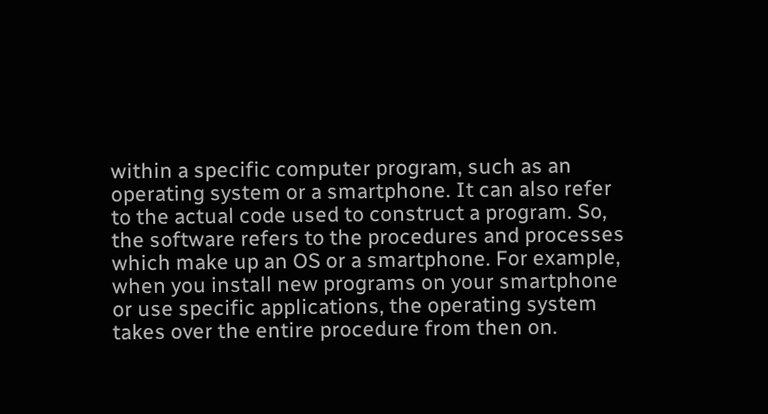within a specific computer program, such as an operating system or a smartphone. It can also refer to the actual code used to construct a program. So, the software refers to the procedures and processes which make up an OS or a smartphone. For example, when you install new programs on your smartphone or use specific applications, the operating system takes over the entire procedure from then on.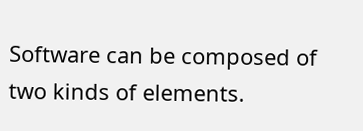Software can be composed of two kinds of elements.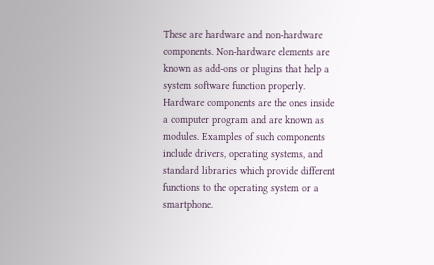These are hardware and non-hardware components. Non-hardware elements are known as add-ons or plugins that help a system software function properly. Hardware components are the ones inside a computer program and are known as modules. Examples of such components include drivers, operating systems, and standard libraries which provide different functions to the operating system or a smartphone.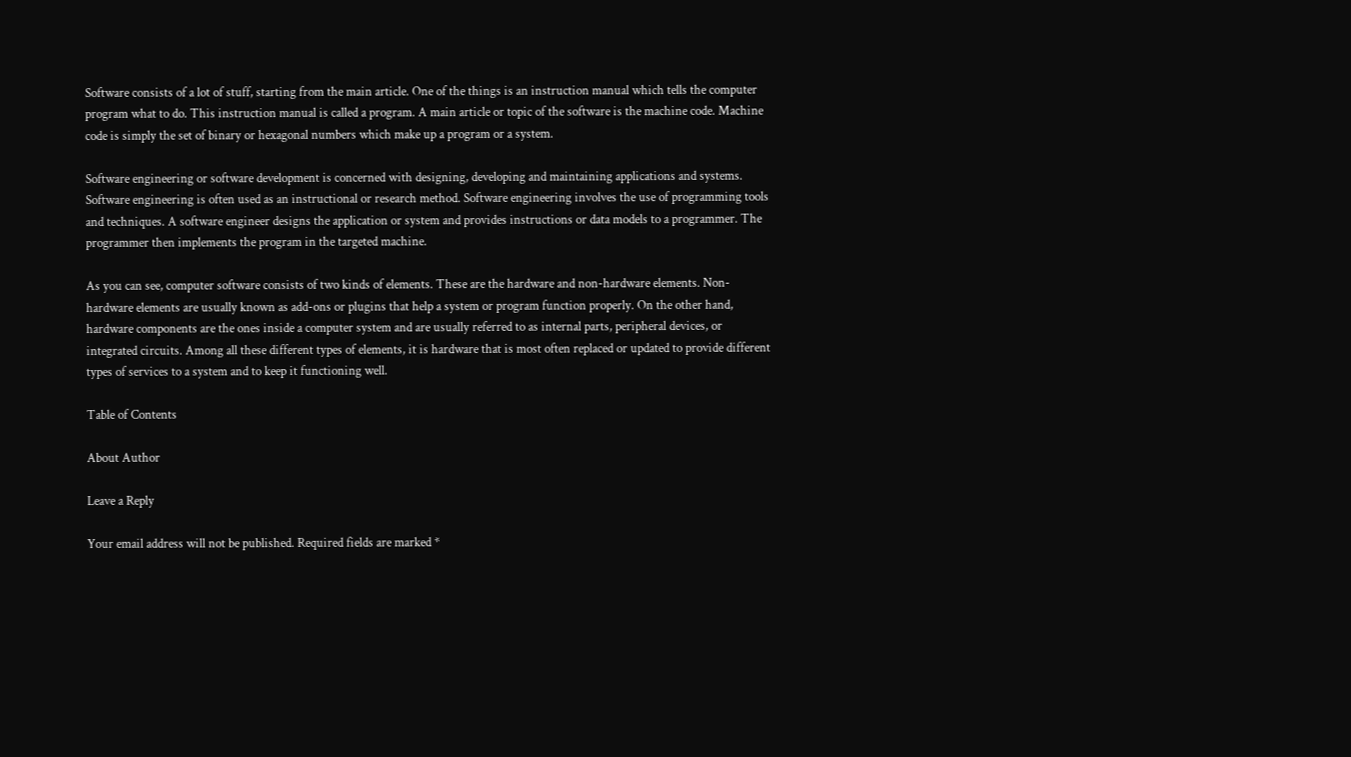Software consists of a lot of stuff, starting from the main article. One of the things is an instruction manual which tells the computer program what to do. This instruction manual is called a program. A main article or topic of the software is the machine code. Machine code is simply the set of binary or hexagonal numbers which make up a program or a system.

Software engineering or software development is concerned with designing, developing and maintaining applications and systems. Software engineering is often used as an instructional or research method. Software engineering involves the use of programming tools and techniques. A software engineer designs the application or system and provides instructions or data models to a programmer. The programmer then implements the program in the targeted machine.

As you can see, computer software consists of two kinds of elements. These are the hardware and non-hardware elements. Non-hardware elements are usually known as add-ons or plugins that help a system or program function properly. On the other hand, hardware components are the ones inside a computer system and are usually referred to as internal parts, peripheral devices, or integrated circuits. Among all these different types of elements, it is hardware that is most often replaced or updated to provide different types of services to a system and to keep it functioning well.

Table of Contents

About Author

Leave a Reply

Your email address will not be published. Required fields are marked *